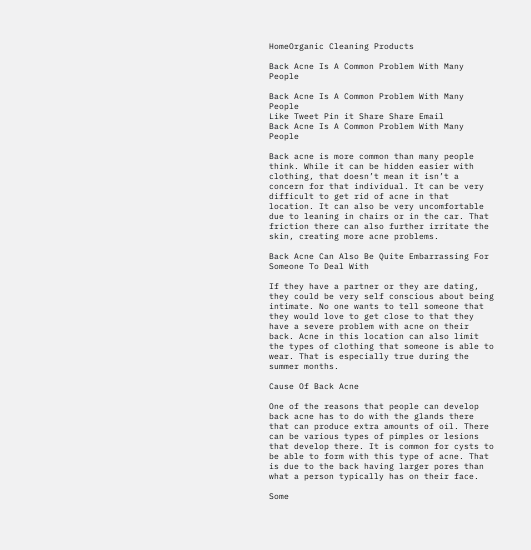HomeOrganic Cleaning Products

Back Acne Is A Common Problem With Many People

Back Acne Is A Common Problem With Many People
Like Tweet Pin it Share Share Email
Back Acne Is A Common Problem With Many People

Back acne is more common than many people think. While it can be hidden easier with clothing, that doesn’t mean it isn’t a concern for that individual. It can be very difficult to get rid of acne in that location. It can also be very uncomfortable due to leaning in chairs or in the car. That friction there can also further irritate the skin, creating more acne problems.

Back Acne Can Also Be Quite Embarrassing For Someone To Deal With

If they have a partner or they are dating, they could be very self conscious about being intimate. No one wants to tell someone that they would love to get close to that they have a severe problem with acne on their back. Acne in this location can also limit the types of clothing that someone is able to wear. That is especially true during the summer months.

Cause Of Back Acne

One of the reasons that people can develop back acne has to do with the glands there that can produce extra amounts of oil. There can be various types of pimples or lesions that develop there. It is common for cysts to be able to form with this type of acne. That is due to the back having larger pores than what a person typically has on their face.

Some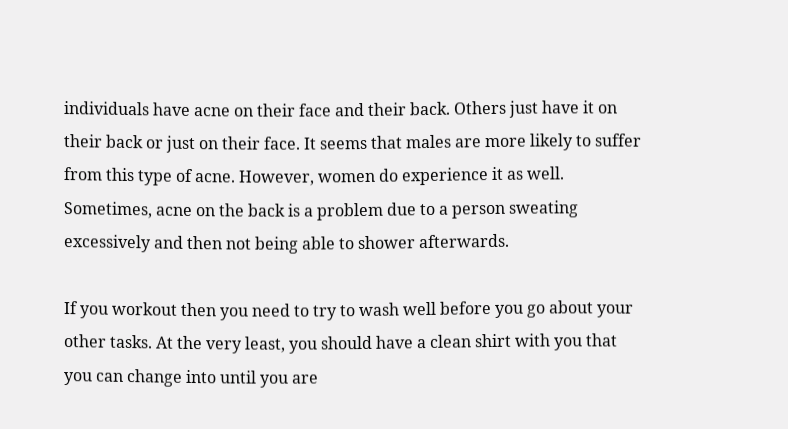individuals have acne on their face and their back. Others just have it on their back or just on their face. It seems that males are more likely to suffer from this type of acne. However, women do experience it as well. Sometimes, acne on the back is a problem due to a person sweating excessively and then not being able to shower afterwards.

If you workout then you need to try to wash well before you go about your other tasks. At the very least, you should have a clean shirt with you that you can change into until you are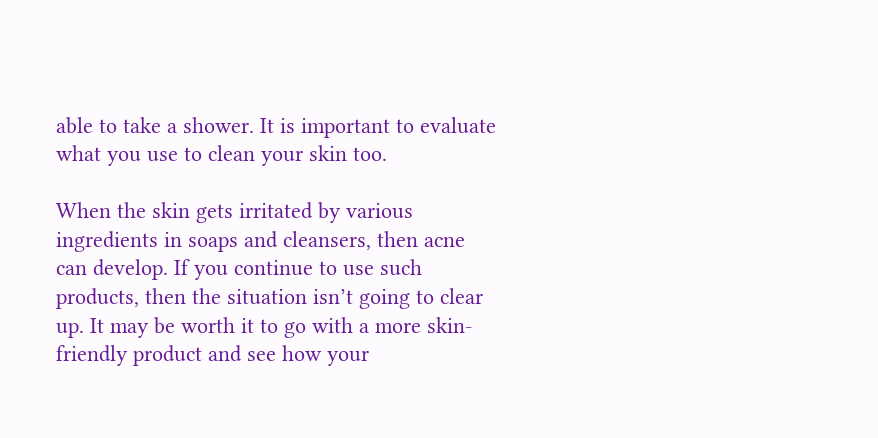able to take a shower. It is important to evaluate what you use to clean your skin too.

When the skin gets irritated by various ingredients in soaps and cleansers, then acne can develop. If you continue to use such products, then the situation isn’t going to clear up. It may be worth it to go with a more skin-friendly product and see how your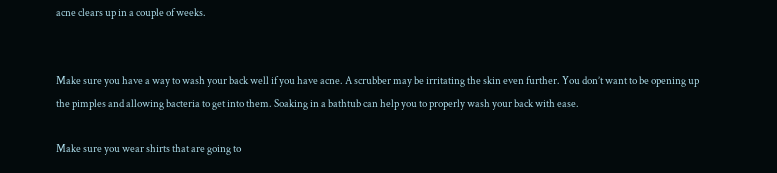acne clears up in a couple of weeks.


Make sure you have a way to wash your back well if you have acne. A scrubber may be irritating the skin even further. You don’t want to be opening up the pimples and allowing bacteria to get into them. Soaking in a bathtub can help you to properly wash your back with ease.

Make sure you wear shirts that are going to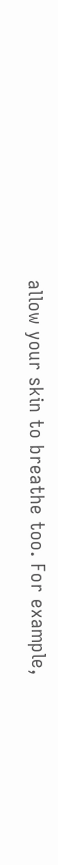allow your skin to breathe too. For example,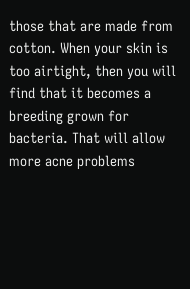those that are made from cotton. When your skin is too airtight, then you will find that it becomes a breeding grown for bacteria. That will allow more acne problems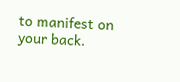to manifest on your back.